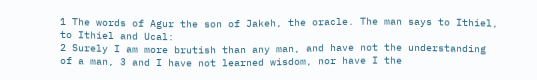1 The words of Agur the son of Jakeh, the oracle. The man says to Ithiel, to Ithiel and Ucal:
2 Surely I am more brutish than any man, and have not the understanding of a man, 3 and I have not learned wisdom, nor have I the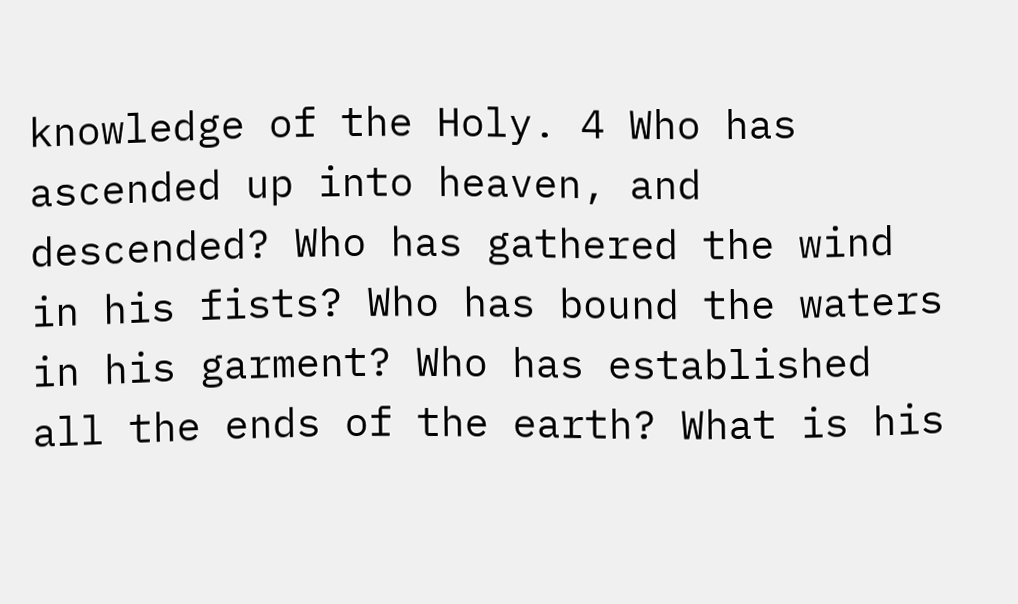knowledge of the Holy. 4 Who has ascended up into heaven, and descended? Who has gathered the wind in his fists? Who has bound the waters in his garment? Who has established all the ends of the earth? What is his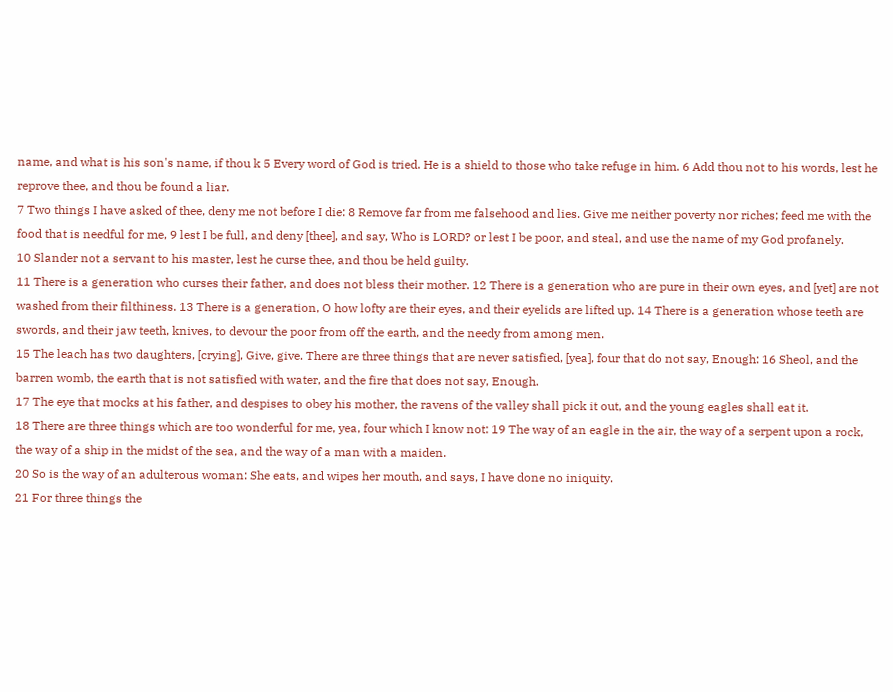name, and what is his son's name, if thou k 5 Every word of God is tried. He is a shield to those who take refuge in him. 6 Add thou not to his words, lest he reprove thee, and thou be found a liar.
7 Two things I have asked of thee, deny me not before I die: 8 Remove far from me falsehood and lies. Give me neither poverty nor riches; feed me with the food that is needful for me, 9 lest I be full, and deny [thee], and say, Who is LORD? or lest I be poor, and steal, and use the name of my God profanely.
10 Slander not a servant to his master, lest he curse thee, and thou be held guilty.
11 There is a generation who curses their father, and does not bless their mother. 12 There is a generation who are pure in their own eyes, and [yet] are not washed from their filthiness. 13 There is a generation, O how lofty are their eyes, and their eyelids are lifted up. 14 There is a generation whose teeth are swords, and their jaw teeth, knives, to devour the poor from off the earth, and the needy from among men.
15 The leach has two daughters, [crying], Give, give. There are three things that are never satisfied, [yea], four that do not say, Enough: 16 Sheol, and the barren womb, the earth that is not satisfied with water, and the fire that does not say, Enough.
17 The eye that mocks at his father, and despises to obey his mother, the ravens of the valley shall pick it out, and the young eagles shall eat it.
18 There are three things which are too wonderful for me, yea, four which I know not: 19 The way of an eagle in the air, the way of a serpent upon a rock, the way of a ship in the midst of the sea, and the way of a man with a maiden.
20 So is the way of an adulterous woman: She eats, and wipes her mouth, and says, I have done no iniquity.
21 For three things the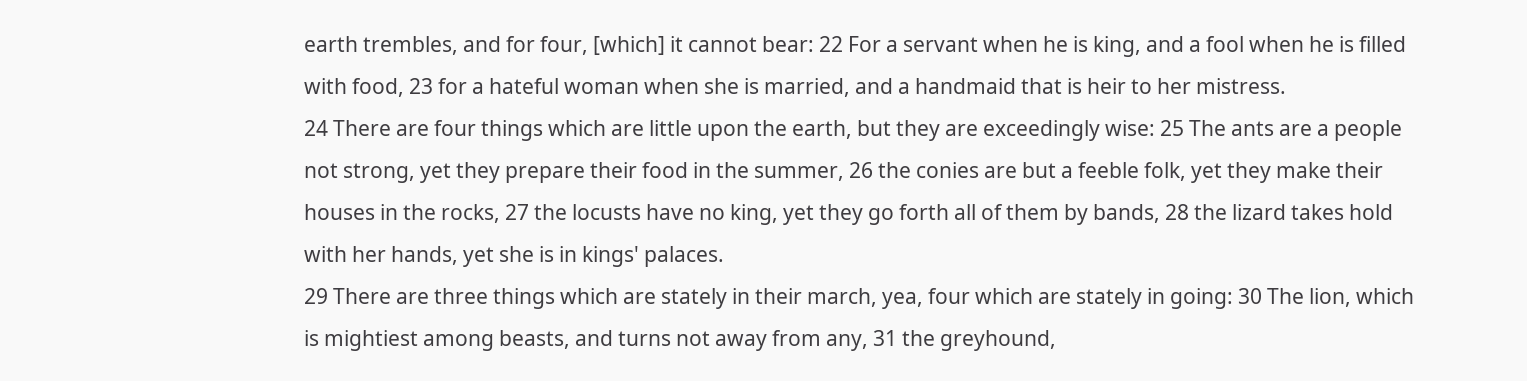earth trembles, and for four, [which] it cannot bear: 22 For a servant when he is king, and a fool when he is filled with food, 23 for a hateful woman when she is married, and a handmaid that is heir to her mistress.
24 There are four things which are little upon the earth, but they are exceedingly wise: 25 The ants are a people not strong, yet they prepare their food in the summer, 26 the conies are but a feeble folk, yet they make their houses in the rocks, 27 the locusts have no king, yet they go forth all of them by bands, 28 the lizard takes hold with her hands, yet she is in kings' palaces.
29 There are three things which are stately in their march, yea, four which are stately in going: 30 The lion, which is mightiest among beasts, and turns not away from any, 31 the greyhound,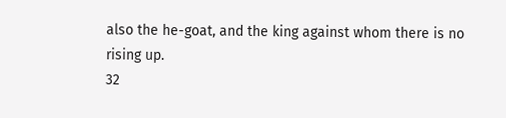also the he-goat, and the king against whom there is no rising up.
32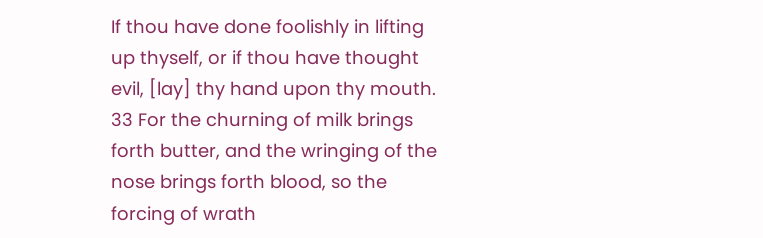If thou have done foolishly in lifting up thyself, or if thou have thought evil, [lay] thy hand upon thy mouth.
33 For the churning of milk brings forth butter, and the wringing of the nose brings forth blood, so the forcing of wrath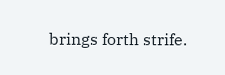brings forth strife.